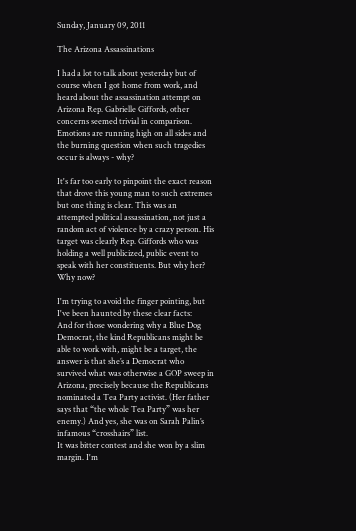Sunday, January 09, 2011

The Arizona Assassinations

I had a lot to talk about yesterday but of course when I got home from work, and heard about the assassination attempt on Arizona Rep. Gabrielle Giffords, other concerns seemed trivial in comparison. Emotions are running high on all sides and the burning question when such tragedies occur is always - why?

It's far too early to pinpoint the exact reason that drove this young man to such extremes but one thing is clear. This was an attempted political assassination, not just a random act of violence by a crazy person. His target was clearly Rep. Giffords who was holding a well publicized, public event to speak with her constituents. But why her? Why now?

I'm trying to avoid the finger pointing, but I've been haunted by these clear facts:
And for those wondering why a Blue Dog Democrat, the kind Republicans might be able to work with, might be a target, the answer is that she’s a Democrat who survived what was otherwise a GOP sweep in Arizona, precisely because the Republicans nominated a Tea Party activist. (Her father says that “the whole Tea Party” was her enemy.) And yes, she was on Sarah Palin’s infamous “crosshairs” list.
It was bitter contest and she won by a slim margin. I'm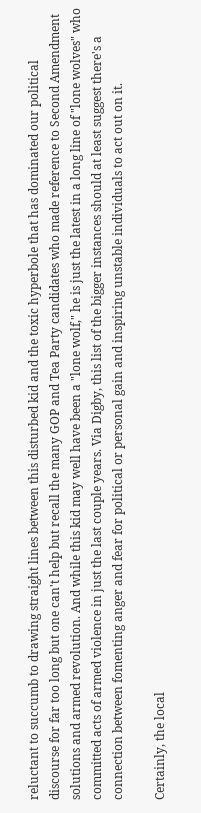reluctant to succumb to drawing straight lines between this disturbed kid and the toxic hyperbole that has dominated our political discourse for far too long but one can't help but recall the many GOP and Tea Party candidates who made reference to Second Amendment solutions and armed revolution. And while this kid may well have been a "lone wolf," he is just the latest in a long line of "lone wolves" who committed acts of armed violence in just the last couple years. Via Digby, this list of the bigger instances should at least suggest there's a connection between fomenting anger and fear for political or personal gain and inspiring unstable individuals to act out on it.

Certainly, the local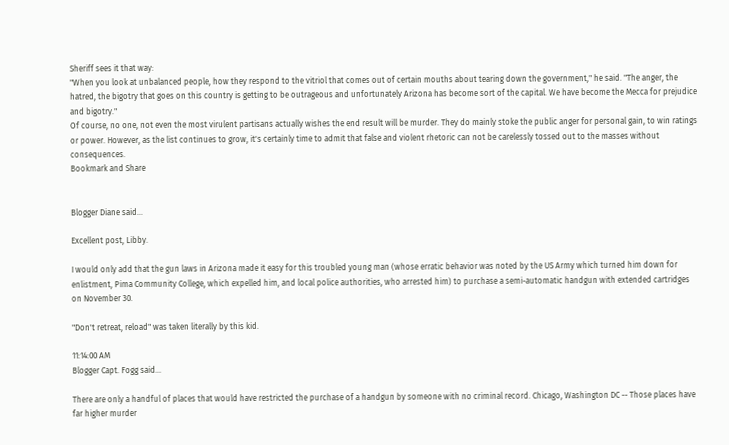Sheriff sees it that way:
"When you look at unbalanced people, how they respond to the vitriol that comes out of certain mouths about tearing down the government," he said. "The anger, the hatred, the bigotry that goes on this country is getting to be outrageous and unfortunately Arizona has become sort of the capital. We have become the Mecca for prejudice and bigotry."
Of course, no one, not even the most virulent partisans actually wishes the end result will be murder. They do mainly stoke the public anger for personal gain, to win ratings or power. However, as the list continues to grow, it's certainly time to admit that false and violent rhetoric can not be carelessly tossed out to the masses without consequences.
Bookmark and Share


Blogger Diane said...

Excellent post, Libby.

I would only add that the gun laws in Arizona made it easy for this troubled young man (whose erratic behavior was noted by the US Army which turned him down for enlistment, Pima Community College, which expelled him, and local police authorities, who arrested him) to purchase a semi-automatic handgun with extended cartridges on November 30.

"Don't retreat, reload" was taken literally by this kid.

11:14:00 AM
Blogger Capt. Fogg said...

There are only a handful of places that would have restricted the purchase of a handgun by someone with no criminal record. Chicago, Washington DC -- Those places have far higher murder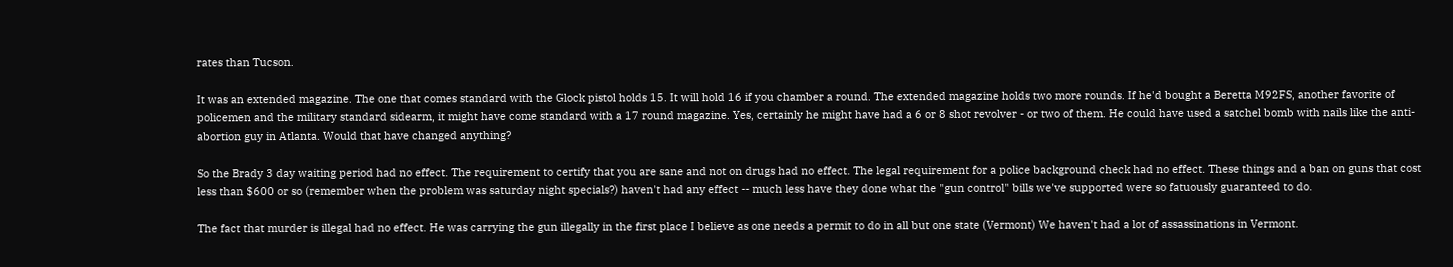rates than Tucson.

It was an extended magazine. The one that comes standard with the Glock pistol holds 15. It will hold 16 if you chamber a round. The extended magazine holds two more rounds. If he'd bought a Beretta M92FS, another favorite of policemen and the military standard sidearm, it might have come standard with a 17 round magazine. Yes, certainly he might have had a 6 or 8 shot revolver - or two of them. He could have used a satchel bomb with nails like the anti-abortion guy in Atlanta. Would that have changed anything?

So the Brady 3 day waiting period had no effect. The requirement to certify that you are sane and not on drugs had no effect. The legal requirement for a police background check had no effect. These things and a ban on guns that cost less than $600 or so (remember when the problem was saturday night specials?) haven't had any effect -- much less have they done what the "gun control" bills we've supported were so fatuously guaranteed to do.

The fact that murder is illegal had no effect. He was carrying the gun illegally in the first place I believe as one needs a permit to do in all but one state (Vermont) We haven't had a lot of assassinations in Vermont.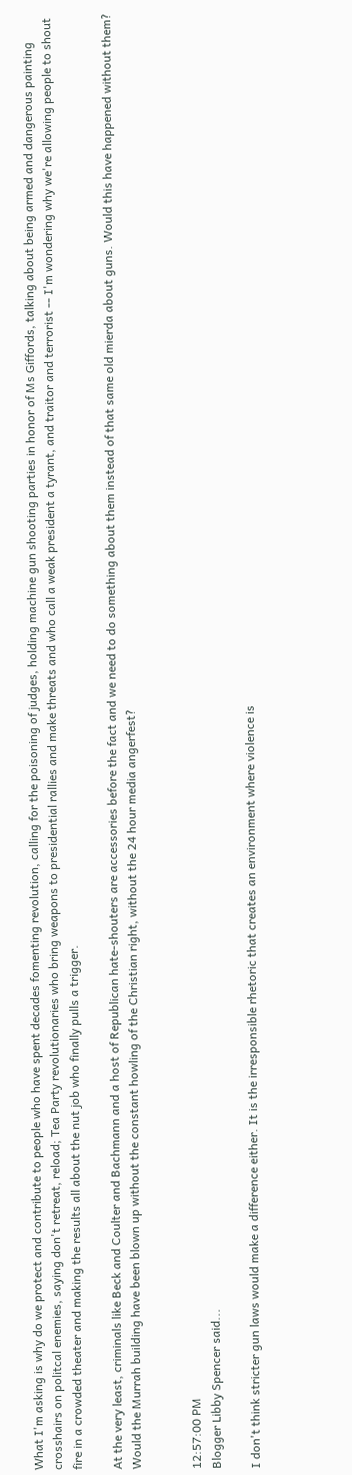What I'm asking is why do we protect and contribute to people who have spent decades fomenting revolution, calling for the poisoning of judges, holding machine gun shooting parties in honor of Ms Giffords, talking about being armed and dangerous painting crosshairs on politcal enemies, saying don't retreat, reload; Tea Party revolutionaries who bring weapons to presidential rallies and make threats and who call a weak president a tyrant, and traitor and terrorist -- I'm wondering why we're allowing people to shout fire in a crowded theater and making the results all about the nut job who finally pulls a trigger.

At the very least, criminals like Beck and Coulter and Bachmann and a host of Republican hate-shouters are accessories before the fact and we need to do something about them instead of that same old mierda about guns. Would this have happened without them? Would the Murrah building have been blown up without the constant howling of the Christian right, without the 24 hour media angerfest?


12:57:00 PM
Blogger Libby Spencer said...

I don't think stricter gun laws would make a difference either. It is the irresponsible rhetoric that creates an environment where violence is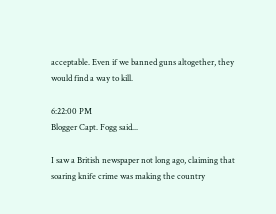acceptable. Even if we banned guns altogether, they would find a way to kill.

6:22:00 PM
Blogger Capt. Fogg said...

I saw a British newspaper not long ago, claiming that soaring knife crime was making the country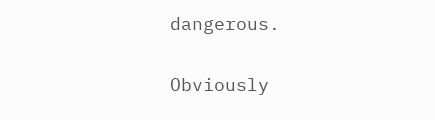dangerous.

Obviously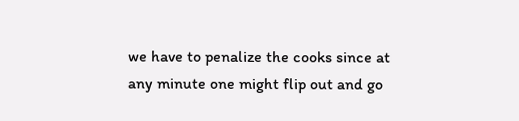we have to penalize the cooks since at any minute one might flip out and go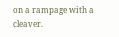on a rampage with a cleaver.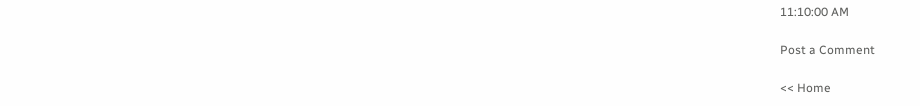11:10:00 AM

Post a Comment

<< Home